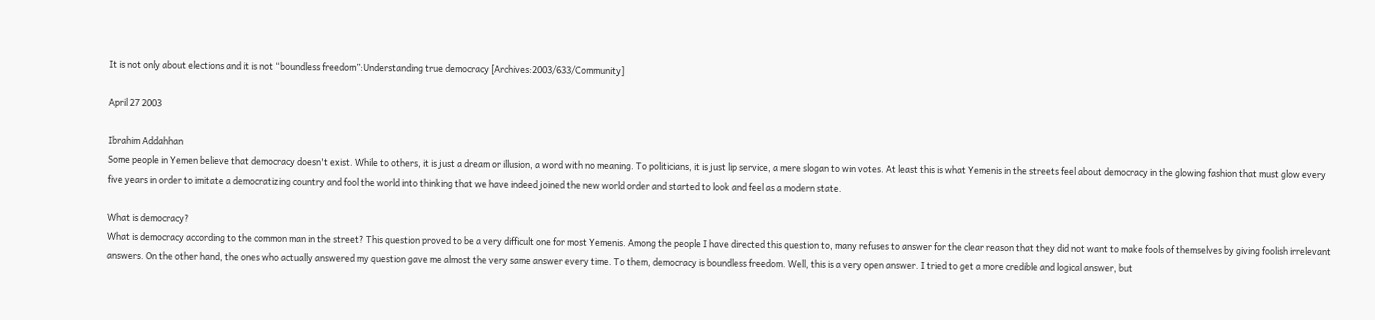It is not only about elections and it is not “boundless freedom”:Understanding true democracy [Archives:2003/633/Community]

April 27 2003

Ibrahim Addahhan
Some people in Yemen believe that democracy doesn't exist. While to others, it is just a dream or illusion, a word with no meaning. To politicians, it is just lip service, a mere slogan to win votes. At least this is what Yemenis in the streets feel about democracy in the glowing fashion that must glow every five years in order to imitate a democratizing country and fool the world into thinking that we have indeed joined the new world order and started to look and feel as a modern state.

What is democracy?
What is democracy according to the common man in the street? This question proved to be a very difficult one for most Yemenis. Among the people I have directed this question to, many refuses to answer for the clear reason that they did not want to make fools of themselves by giving foolish irrelevant answers. On the other hand, the ones who actually answered my question gave me almost the very same answer every time. To them, democracy is boundless freedom. Well, this is a very open answer. I tried to get a more credible and logical answer, but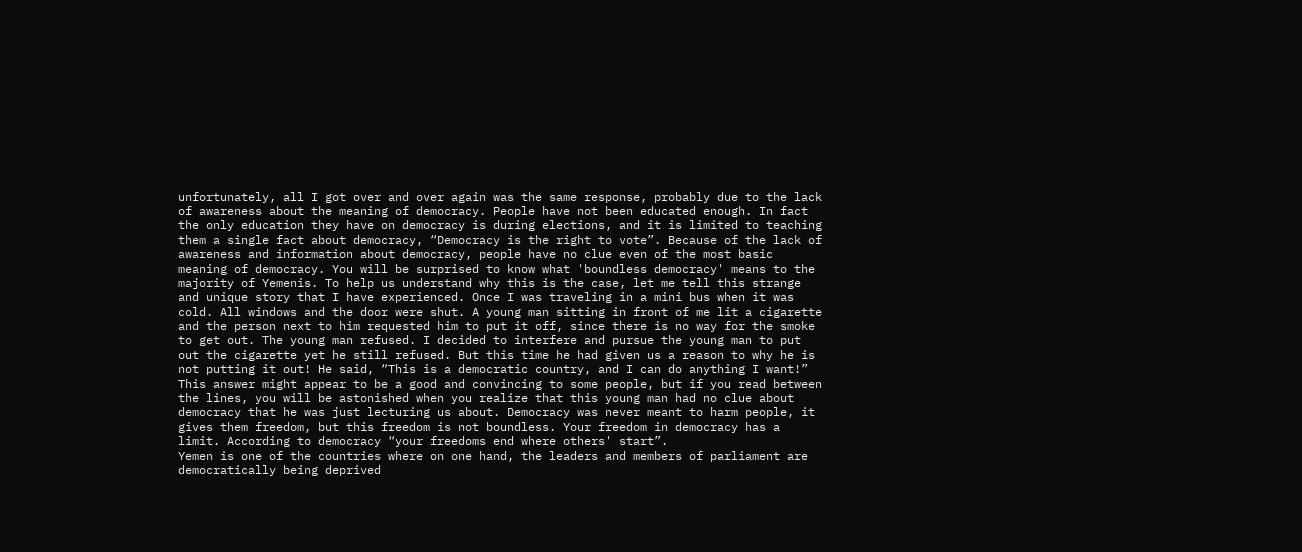unfortunately, all I got over and over again was the same response, probably due to the lack of awareness about the meaning of democracy. People have not been educated enough. In fact the only education they have on democracy is during elections, and it is limited to teaching them a single fact about democracy, “Democracy is the right to vote”. Because of the lack of awareness and information about democracy, people have no clue even of the most basic meaning of democracy. You will be surprised to know what 'boundless democracy' means to the majority of Yemenis. To help us understand why this is the case, let me tell this strange and unique story that I have experienced. Once I was traveling in a mini bus when it was cold. All windows and the door were shut. A young man sitting in front of me lit a cigarette and the person next to him requested him to put it off, since there is no way for the smoke to get out. The young man refused. I decided to interfere and pursue the young man to put out the cigarette yet he still refused. But this time he had given us a reason to why he is not putting it out! He said, “This is a democratic country, and I can do anything I want!” This answer might appear to be a good and convincing to some people, but if you read between the lines, you will be astonished when you realize that this young man had no clue about democracy that he was just lecturing us about. Democracy was never meant to harm people, it gives them freedom, but this freedom is not boundless. Your freedom in democracy has a limit. According to democracy “your freedoms end where others' start”.
Yemen is one of the countries where on one hand, the leaders and members of parliament are democratically being deprived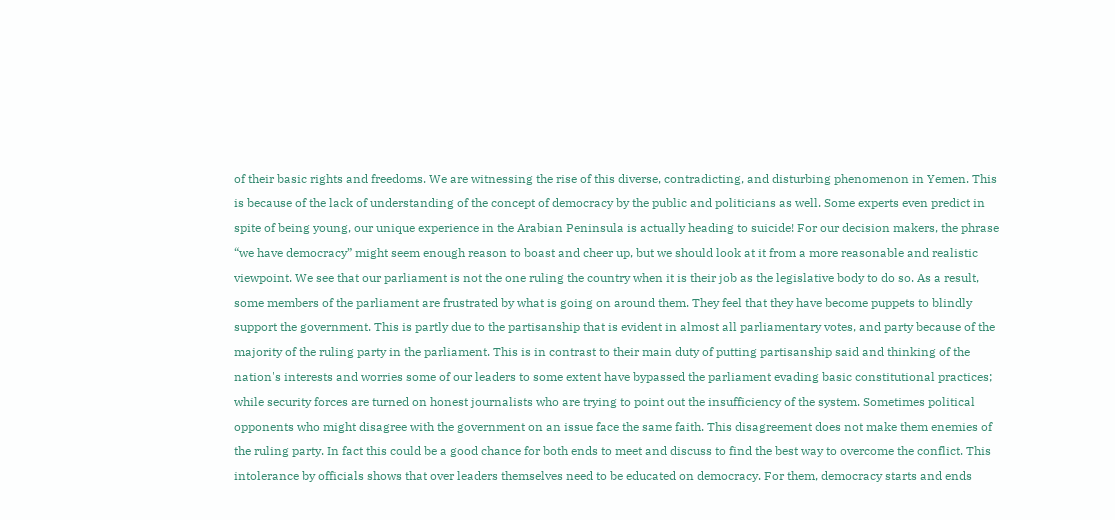of their basic rights and freedoms. We are witnessing the rise of this diverse, contradicting, and disturbing phenomenon in Yemen. This is because of the lack of understanding of the concept of democracy by the public and politicians as well. Some experts even predict in spite of being young, our unique experience in the Arabian Peninsula is actually heading to suicide! For our decision makers, the phrase “we have democracy” might seem enough reason to boast and cheer up, but we should look at it from a more reasonable and realistic viewpoint. We see that our parliament is not the one ruling the country when it is their job as the legislative body to do so. As a result, some members of the parliament are frustrated by what is going on around them. They feel that they have become puppets to blindly support the government. This is partly due to the partisanship that is evident in almost all parliamentary votes, and party because of the majority of the ruling party in the parliament. This is in contrast to their main duty of putting partisanship said and thinking of the nation's interests and worries some of our leaders to some extent have bypassed the parliament evading basic constitutional practices; while security forces are turned on honest journalists who are trying to point out the insufficiency of the system. Sometimes political opponents who might disagree with the government on an issue face the same faith. This disagreement does not make them enemies of the ruling party. In fact this could be a good chance for both ends to meet and discuss to find the best way to overcome the conflict. This intolerance by officials shows that over leaders themselves need to be educated on democracy. For them, democracy starts and ends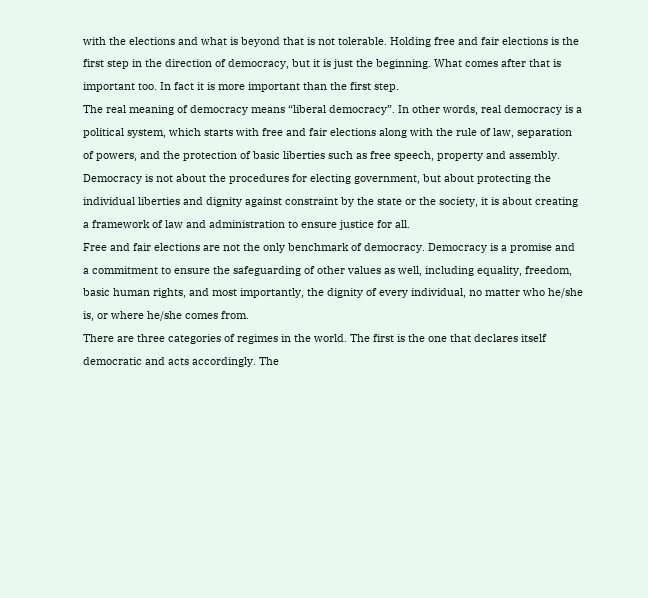with the elections and what is beyond that is not tolerable. Holding free and fair elections is the first step in the direction of democracy, but it is just the beginning. What comes after that is important too. In fact it is more important than the first step.
The real meaning of democracy means “liberal democracy”. In other words, real democracy is a political system, which starts with free and fair elections along with the rule of law, separation of powers, and the protection of basic liberties such as free speech, property and assembly. Democracy is not about the procedures for electing government, but about protecting the individual liberties and dignity against constraint by the state or the society, it is about creating a framework of law and administration to ensure justice for all.
Free and fair elections are not the only benchmark of democracy. Democracy is a promise and a commitment to ensure the safeguarding of other values as well, including equality, freedom, basic human rights, and most importantly, the dignity of every individual, no matter who he/she is, or where he/she comes from.
There are three categories of regimes in the world. The first is the one that declares itself democratic and acts accordingly. The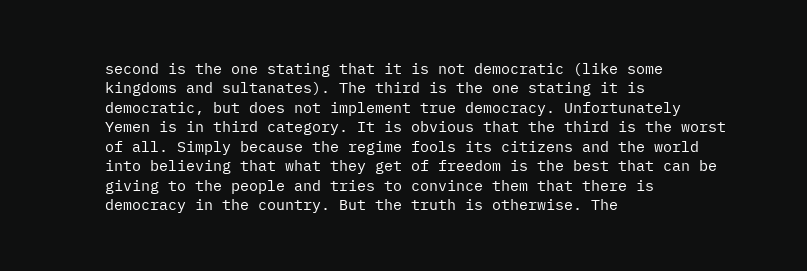second is the one stating that it is not democratic (like some kingdoms and sultanates). The third is the one stating it is democratic, but does not implement true democracy. Unfortunately Yemen is in third category. It is obvious that the third is the worst of all. Simply because the regime fools its citizens and the world into believing that what they get of freedom is the best that can be giving to the people and tries to convince them that there is democracy in the country. But the truth is otherwise. The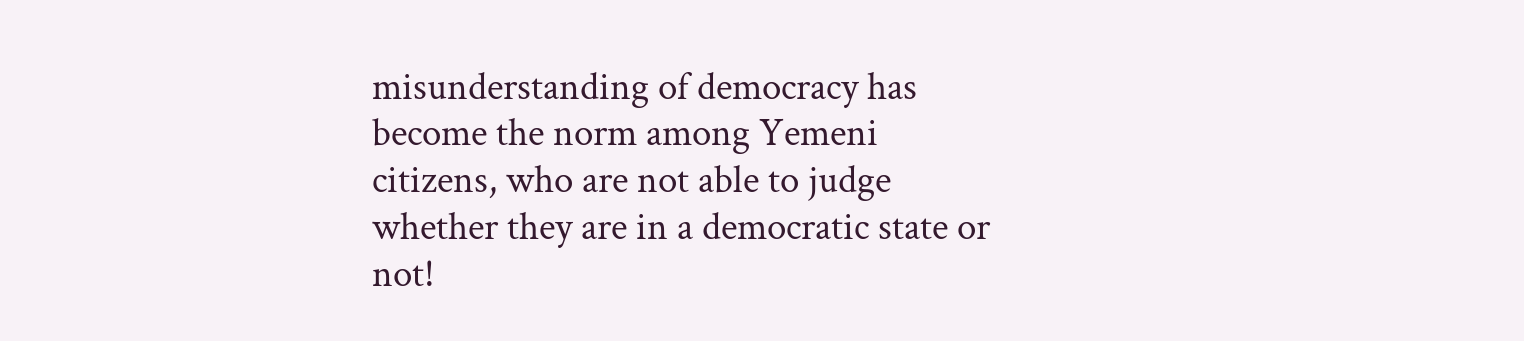misunderstanding of democracy has become the norm among Yemeni citizens, who are not able to judge whether they are in a democratic state or not!